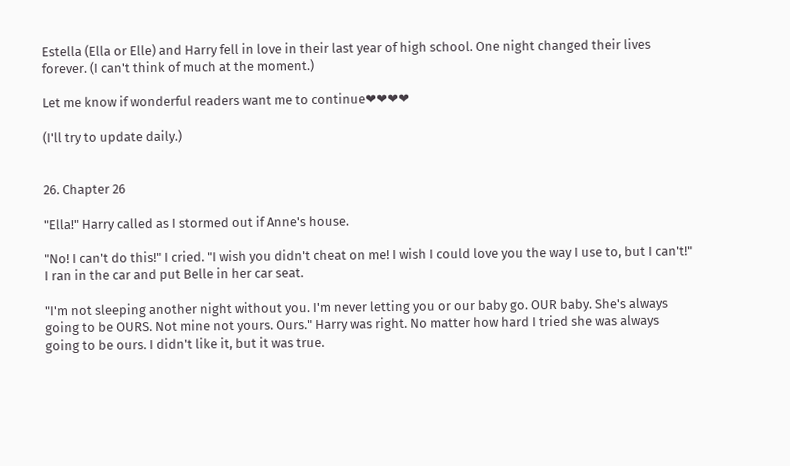Estella (Ella or Elle) and Harry fell in love in their last year of high school. One night changed their lives forever. (I can't think of much at the moment.)

Let me know if wonderful readers want me to continue❤❤❤❤

(I'll try to update daily.)


26. Chapter 26

"Ella!" Harry called as I stormed out if Anne's house.

"No! I can't do this!" I cried. "I wish you didn't cheat on me! I wish I could love you the way I use to, but I can't!" I ran in the car and put Belle in her car seat.

"I'm not sleeping another night without you. I'm never letting you or our baby go. OUR baby. She's always going to be OURS. Not mine not yours. Ours." Harry was right. No matter how hard I tried she was always going to be ours. I didn't like it, but it was true.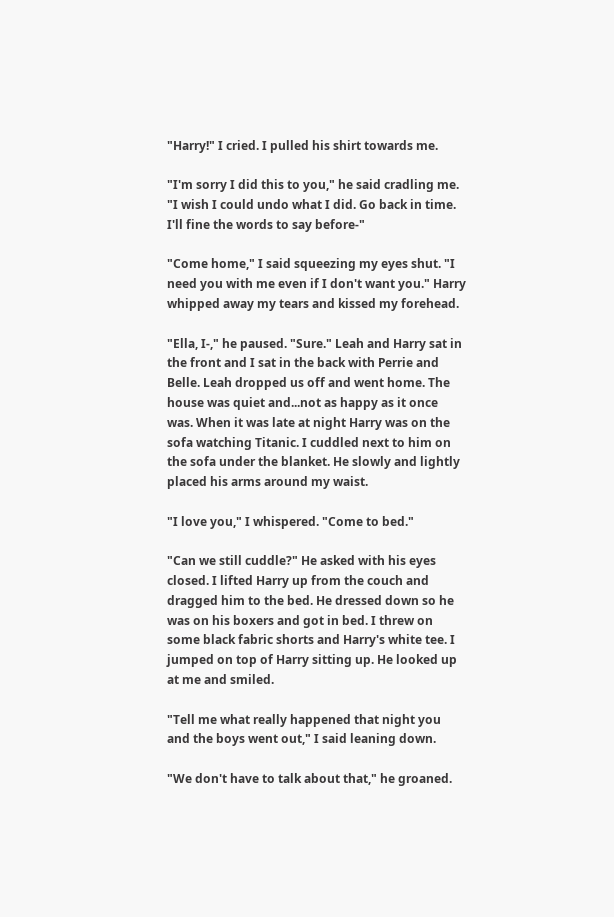"Harry!" I cried. I pulled his shirt towards me.

"I'm sorry I did this to you," he said cradling me. "I wish I could undo what I did. Go back in time. I'll fine the words to say before-"

"Come home," I said squeezing my eyes shut. "I need you with me even if I don't want you." Harry whipped away my tears and kissed my forehead.

"Ella, I-," he paused. "Sure." Leah and Harry sat in the front and I sat in the back with Perrie and Belle. Leah dropped us off and went home. The house was quiet and...not as happy as it once was. When it was late at night Harry was on the sofa watching Titanic. I cuddled next to him on the sofa under the blanket. He slowly and lightly placed his arms around my waist.

"I love you," I whispered. "Come to bed."

"Can we still cuddle?" He asked with his eyes closed. I lifted Harry up from the couch and dragged him to the bed. He dressed down so he was on his boxers and got in bed. I threw on some black fabric shorts and Harry's white tee. I jumped on top of Harry sitting up. He looked up at me and smiled.

"Tell me what really happened that night you and the boys went out," I said leaning down.

"We don't have to talk about that," he groaned.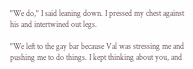"We do," I said leaning down. I pressed my chest against his and intertwined out legs.

"We left to the gay bar because Val was stressing me and pushing me to do things. I kept thinking about you, and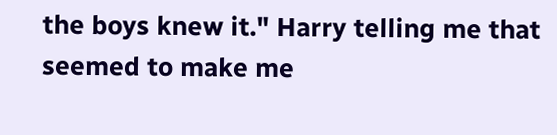the boys knew it." Harry telling me that seemed to make me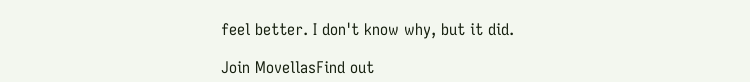feel better. I don't know why, but it did.

Join MovellasFind out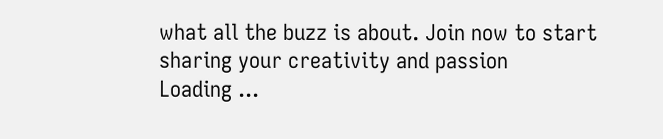what all the buzz is about. Join now to start sharing your creativity and passion
Loading ...